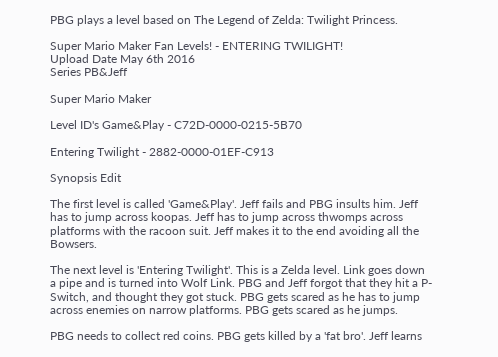PBG plays a level based on The Legend of Zelda: Twilight Princess.

Super Mario Maker Fan Levels! - ENTERING TWILIGHT!
Upload Date May 6th 2016
Series PB&Jeff

Super Mario Maker

Level ID's Game&Play - C72D-0000-0215-5B70

Entering Twilight - 2882-0000-01EF-C913

Synopsis Edit

The first level is called 'Game&Play'. Jeff fails and PBG insults him. Jeff has to jump across koopas. Jeff has to jump across thwomps across platforms with the racoon suit. Jeff makes it to the end avoiding all the Bowsers.

The next level is 'Entering Twilight'. This is a Zelda level. Link goes down a pipe and is turned into Wolf Link. PBG and Jeff forgot that they hit a P-Switch, and thought they got stuck. PBG gets scared as he has to jump across enemies on narrow platforms. PBG gets scared as he jumps.

PBG needs to collect red coins. PBG gets killed by a 'fat bro'. Jeff learns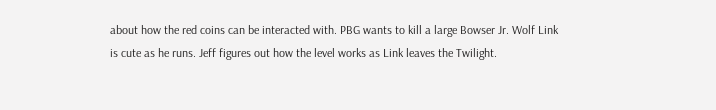about how the red coins can be interacted with. PBG wants to kill a large Bowser Jr. Wolf Link is cute as he runs. Jeff figures out how the level works as Link leaves the Twilight.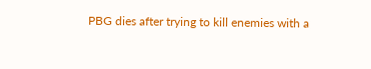PBG dies after trying to kill enemies with a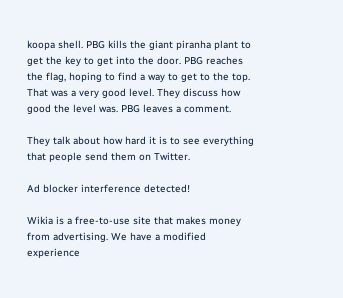koopa shell. PBG kills the giant piranha plant to get the key to get into the door. PBG reaches the flag, hoping to find a way to get to the top. That was a very good level. They discuss how good the level was. PBG leaves a comment.

They talk about how hard it is to see everything that people send them on Twitter.

Ad blocker interference detected!

Wikia is a free-to-use site that makes money from advertising. We have a modified experience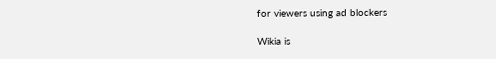for viewers using ad blockers

Wikia is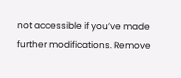not accessible if you’ve made further modifications. Remove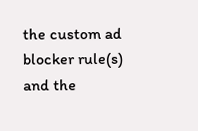the custom ad blocker rule(s) and the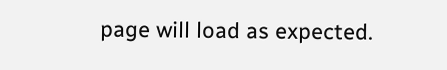page will load as expected.